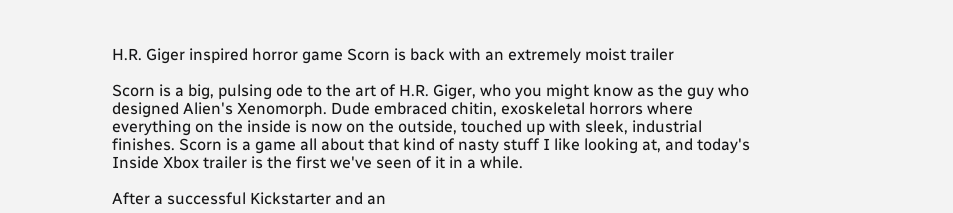H.R. Giger inspired horror game Scorn is back with an extremely moist trailer

Scorn is a big, pulsing ode to the art of H.R. Giger, who you might know as the guy who designed Alien's Xenomorph. Dude embraced chitin, exoskeletal horrors where everything on the inside is now on the outside, touched up with sleek, industrial finishes. Scorn is a game all about that kind of nasty stuff I like looking at, and today's Inside Xbox trailer is the first we've seen of it in a while.

After a successful Kickstarter and an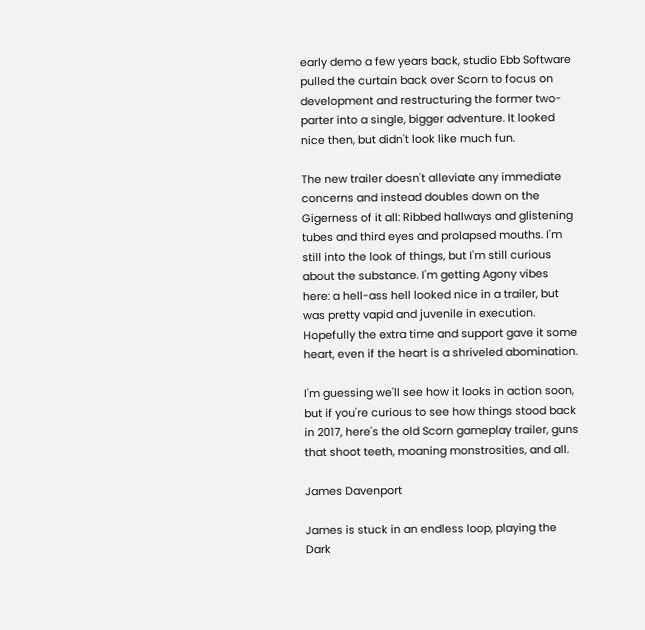early demo a few years back, studio Ebb Software pulled the curtain back over Scorn to focus on development and restructuring the former two-parter into a single, bigger adventure. It looked nice then, but didn't look like much fun.

The new trailer doesn't alleviate any immediate concerns and instead doubles down on the Gigerness of it all: Ribbed hallways and glistening tubes and third eyes and prolapsed mouths. I'm still into the look of things, but I'm still curious about the substance. I'm getting Agony vibes here: a hell-ass hell looked nice in a trailer, but was pretty vapid and juvenile in execution. Hopefully the extra time and support gave it some heart, even if the heart is a shriveled abomination.

I'm guessing we'll see how it looks in action soon, but if you're curious to see how things stood back in 2017, here's the old Scorn gameplay trailer, guns that shoot teeth, moaning monstrosities, and all.

James Davenport

James is stuck in an endless loop, playing the Dark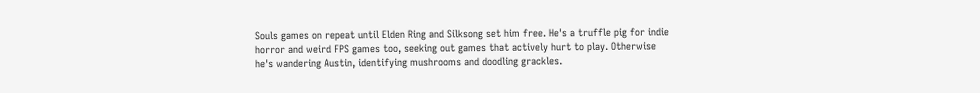Souls games on repeat until Elden Ring and Silksong set him free. He's a truffle pig for indie horror and weird FPS games too, seeking out games that actively hurt to play. Otherwise he's wandering Austin, identifying mushrooms and doodling grackles.